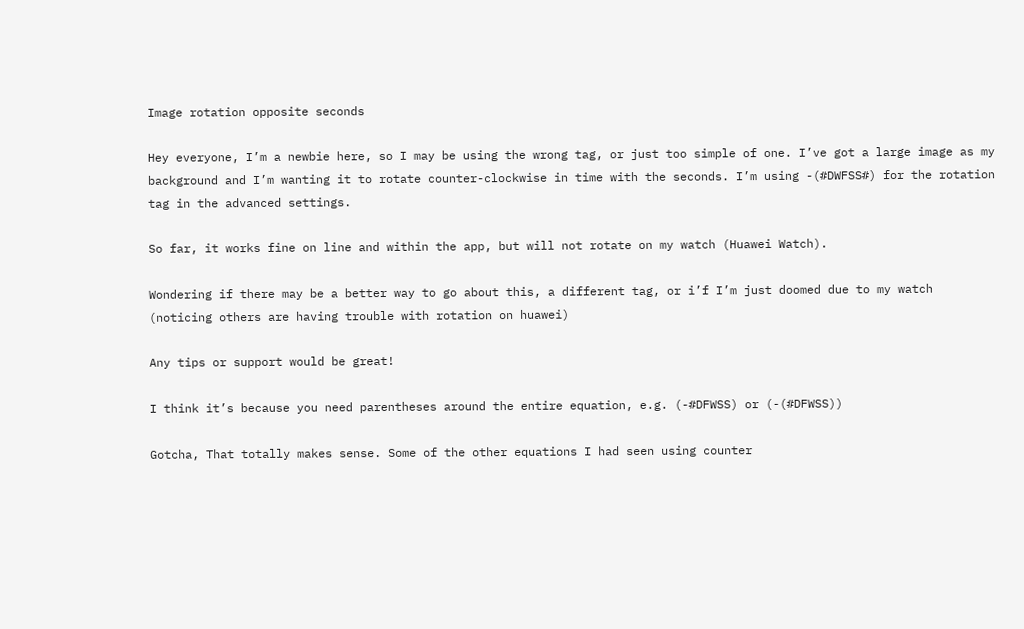Image rotation opposite seconds

Hey everyone, I’m a newbie here, so I may be using the wrong tag, or just too simple of one. I’ve got a large image as my background and I’m wanting it to rotate counter-clockwise in time with the seconds. I’m using -(#DWFSS#) for the rotation tag in the advanced settings.

So far, it works fine on line and within the app, but will not rotate on my watch (Huawei Watch).

Wondering if there may be a better way to go about this, a different tag, or i’f I’m just doomed due to my watch (noticing others are having trouble with rotation on huawei)

Any tips or support would be great!

I think it’s because you need parentheses around the entire equation, e.g. (-#DFWSS) or (-(#DFWSS))

Gotcha, That totally makes sense. Some of the other equations I had seen using counter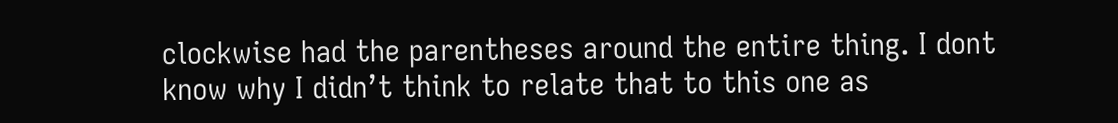clockwise had the parentheses around the entire thing. I dont know why I didn’t think to relate that to this one as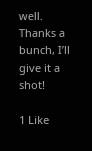well. Thanks a bunch, I’ll give it a shot!

1 Like